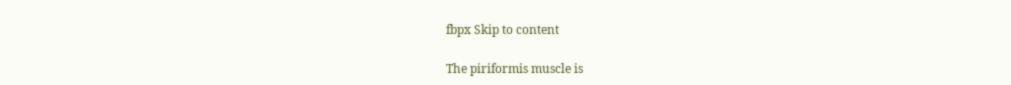fbpx Skip to content

The piriformis muscle is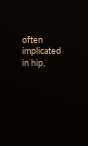often implicated in hip,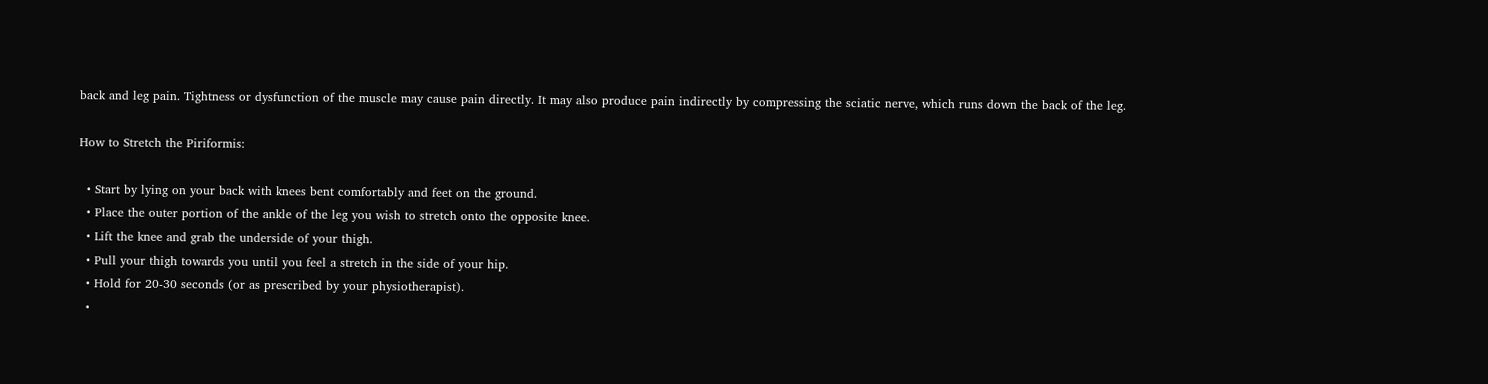back and leg pain. Tightness or dysfunction of the muscle may cause pain directly. It may also produce pain indirectly by compressing the sciatic nerve, which runs down the back of the leg.

How to Stretch the Piriformis:

  • Start by lying on your back with knees bent comfortably and feet on the ground.
  • Place the outer portion of the ankle of the leg you wish to stretch onto the opposite knee.
  • Lift the knee and grab the underside of your thigh.
  • Pull your thigh towards you until you feel a stretch in the side of your hip.
  • Hold for 20-30 seconds (or as prescribed by your physiotherapist).
  •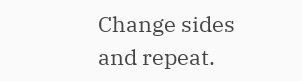Change sides and repeat.